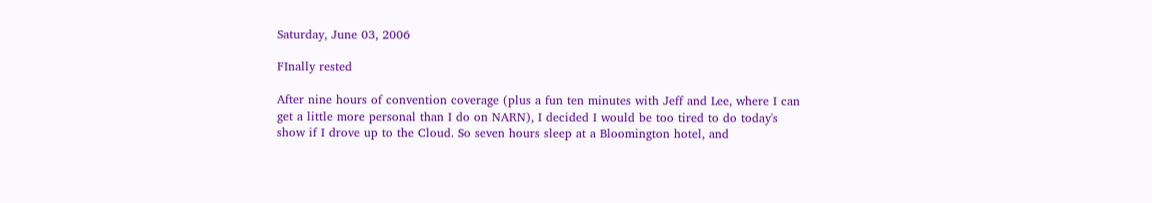Saturday, June 03, 2006

FInally rested

After nine hours of convention coverage (plus a fun ten minutes with Jeff and Lee, where I can get a little more personal than I do on NARN), I decided I would be too tired to do today's show if I drove up to the Cloud. So seven hours sleep at a Bloomington hotel, and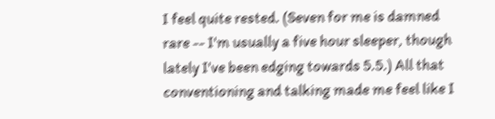I feel quite rested. (Seven for me is damned rare -- I'm usually a five hour sleeper, though lately I've been edging towards 5.5.) All that conventioning and talking made me feel like I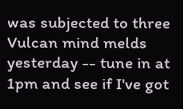was subjected to three Vulcan mind melds yesterday -- tune in at 1pm and see if I've got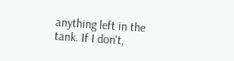anything left in the tank. If I don't,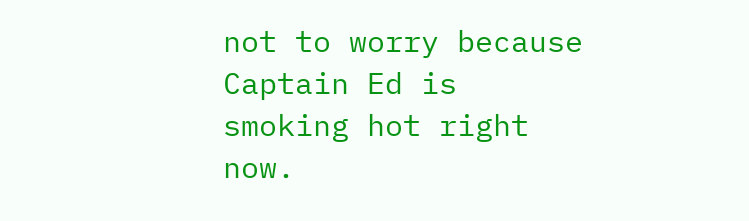not to worry because Captain Ed is smoking hot right now.